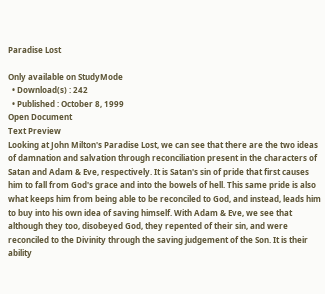Paradise Lost

Only available on StudyMode
  • Download(s) : 242
  • Published : October 8, 1999
Open Document
Text Preview
Looking at John Milton's Paradise Lost, we can see that there are the two ideas of damnation and salvation through reconciliation present in the characters of Satan and Adam & Eve, respectively. It is Satan's sin of pride that first causes him to fall from God's grace and into the bowels of hell. This same pride is also what keeps him from being able to be reconciled to God, and instead, leads him to buy into his own idea of saving himself. With Adam & Eve, we see that although they too, disobeyed God, they repented of their sin, and were reconciled to the Divinity through the saving judgement of the Son. It is their ability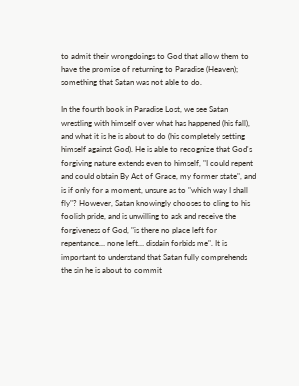to admit their wrongdoings to God that allow them to have the promise of returning to Paradise (Heaven); something that Satan was not able to do.

In the fourth book in Paradise Lost, we see Satan wrestling with himself over what has happened (his fall), and what it is he is about to do (his completely setting himself against God). He is able to recognize that God's forgiving nature extends even to himself, "I could repent and could obtain By Act of Grace, my former state", and is if only for a moment, unsure as to "which way I shall fly"? However, Satan knowingly chooses to cling to his foolish pride, and is unwilling to ask and receive the forgiveness of God, "is there no place left for repentance… none left… disdain forbids me". It is important to understand that Satan fully comprehends the sin he is about to commit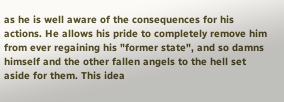as he is well aware of the consequences for his actions. He allows his pride to completely remove him from ever regaining his "former state", and so damns himself and the other fallen angels to the hell set aside for them. This idea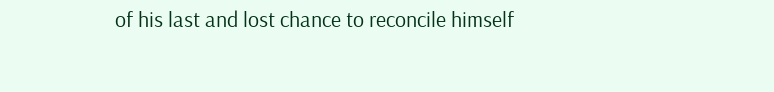of his last and lost chance to reconcile himself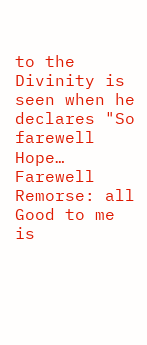to the Divinity is seen when he declares "So farewell Hope… Farewell Remorse: all Good to me is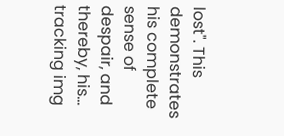lost". This demonstrates his complete sense of despair, and thereby, his...
tracking img